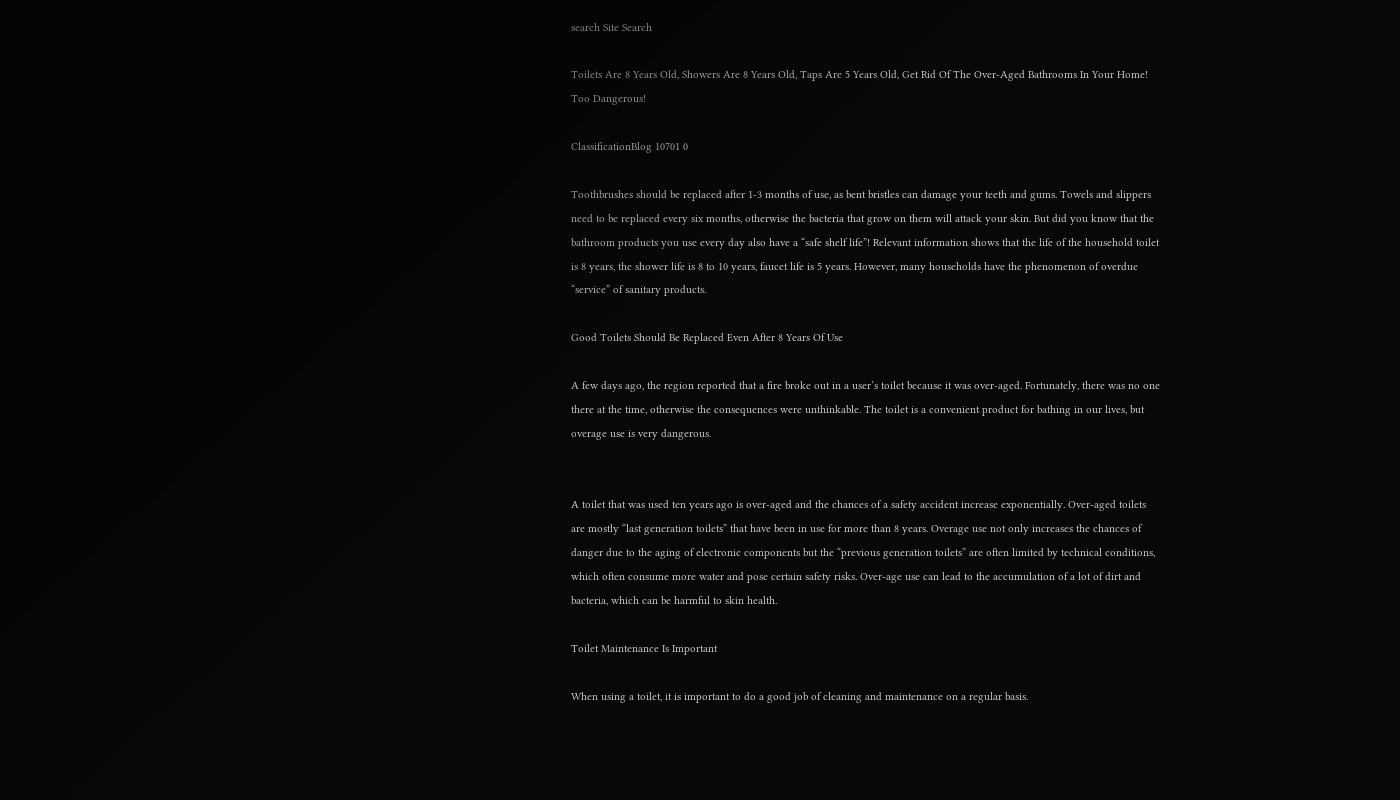search Site Search

Toilets Are 8 Years Old, Showers Are 8 Years Old, Taps Are 5 Years Old, Get Rid Of The Over-Aged Bathrooms In Your Home! Too Dangerous!

ClassificationBlog 10701 0

Toothbrushes should be replaced after 1-3 months of use, as bent bristles can damage your teeth and gums. Towels and slippers need to be replaced every six months, otherwise the bacteria that grow on them will attack your skin. But did you know that the bathroom products you use every day also have a “safe shelf life”! Relevant information shows that the life of the household toilet is 8 years, the shower life is 8 to 10 years, faucet life is 5 years. However, many households have the phenomenon of overdue “service” of sanitary products.

Good Toilets Should Be Replaced Even After 8 Years Of Use

A few days ago, the region reported that a fire broke out in a user’s toilet because it was over-aged. Fortunately, there was no one there at the time, otherwise the consequences were unthinkable. The toilet is a convenient product for bathing in our lives, but overage use is very dangerous.


A toilet that was used ten years ago is over-aged and the chances of a safety accident increase exponentially. Over-aged toilets are mostly “last generation toilets” that have been in use for more than 8 years. Overage use not only increases the chances of danger due to the aging of electronic components but the “previous generation toilets” are often limited by technical conditions, which often consume more water and pose certain safety risks. Over-age use can lead to the accumulation of a lot of dirt and bacteria, which can be harmful to skin health.

Toilet Maintenance Is Important

When using a toilet, it is important to do a good job of cleaning and maintenance on a regular basis.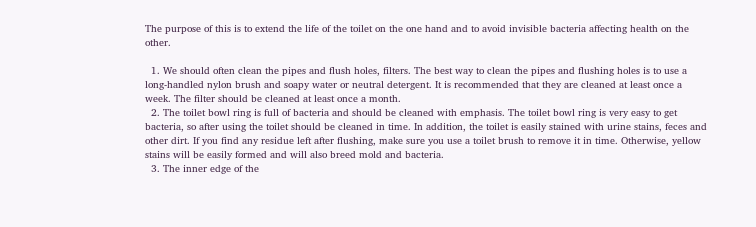The purpose of this is to extend the life of the toilet on the one hand and to avoid invisible bacteria affecting health on the other.

  1. We should often clean the pipes and flush holes, filters. The best way to clean the pipes and flushing holes is to use a long-handled nylon brush and soapy water or neutral detergent. It is recommended that they are cleaned at least once a week. The filter should be cleaned at least once a month.
  2. The toilet bowl ring is full of bacteria and should be cleaned with emphasis. The toilet bowl ring is very easy to get bacteria, so after using the toilet should be cleaned in time. In addition, the toilet is easily stained with urine stains, feces and other dirt. If you find any residue left after flushing, make sure you use a toilet brush to remove it in time. Otherwise, yellow stains will be easily formed and will also breed mold and bacteria.
  3. The inner edge of the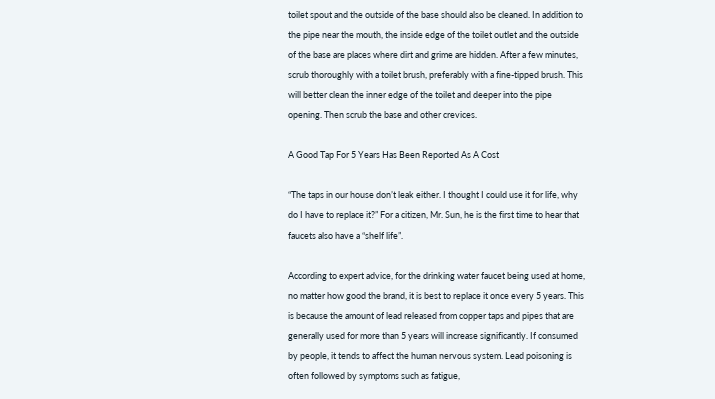toilet spout and the outside of the base should also be cleaned. In addition to the pipe near the mouth, the inside edge of the toilet outlet and the outside of the base are places where dirt and grime are hidden. After a few minutes, scrub thoroughly with a toilet brush, preferably with a fine-tipped brush. This will better clean the inner edge of the toilet and deeper into the pipe opening. Then scrub the base and other crevices.

A Good Tap For 5 Years Has Been Reported As A Cost

“The taps in our house don’t leak either. I thought I could use it for life, why do I have to replace it?” For a citizen, Mr. Sun, he is the first time to hear that faucets also have a “shelf life”.

According to expert advice, for the drinking water faucet being used at home, no matter how good the brand, it is best to replace it once every 5 years. This is because the amount of lead released from copper taps and pipes that are generally used for more than 5 years will increase significantly. If consumed by people, it tends to affect the human nervous system. Lead poisoning is often followed by symptoms such as fatigue,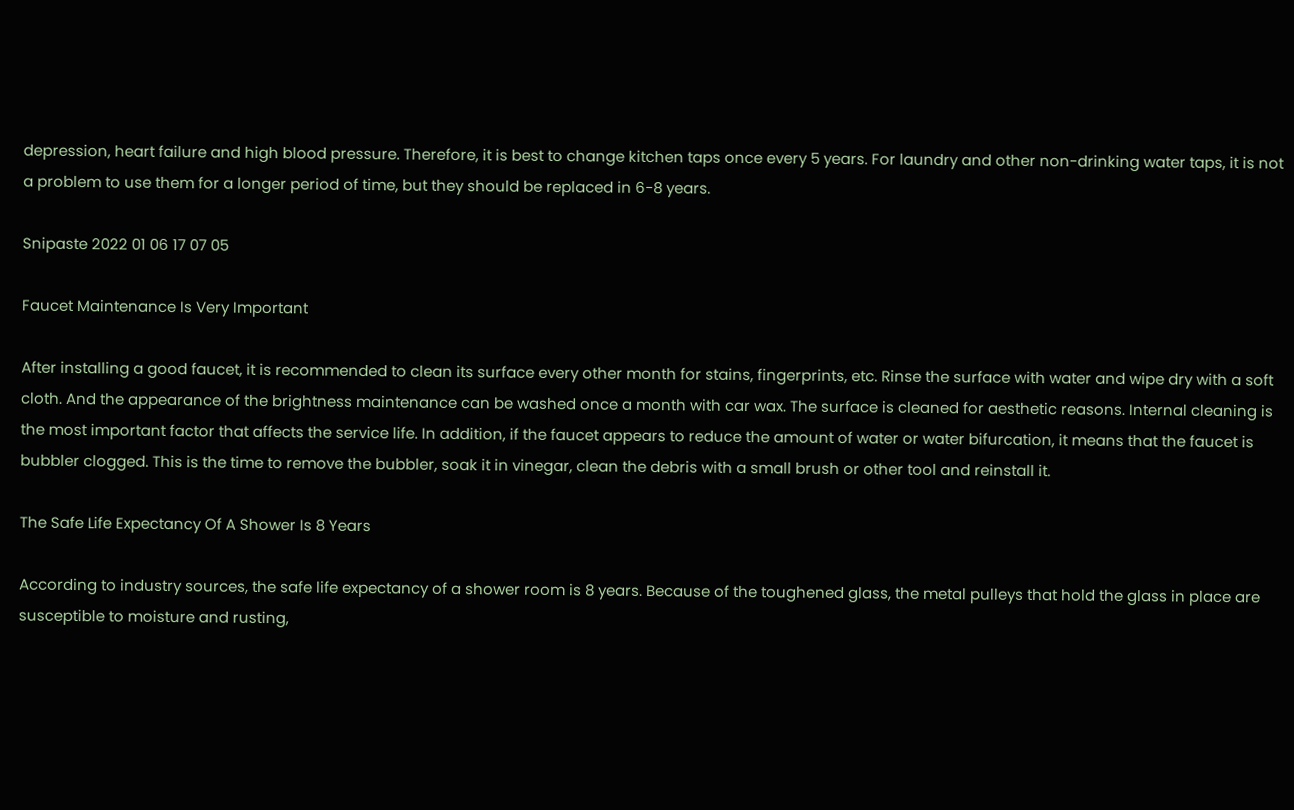depression, heart failure and high blood pressure. Therefore, it is best to change kitchen taps once every 5 years. For laundry and other non-drinking water taps, it is not a problem to use them for a longer period of time, but they should be replaced in 6-8 years.

Snipaste 2022 01 06 17 07 05

Faucet Maintenance Is Very Important

After installing a good faucet, it is recommended to clean its surface every other month for stains, fingerprints, etc. Rinse the surface with water and wipe dry with a soft cloth. And the appearance of the brightness maintenance can be washed once a month with car wax. The surface is cleaned for aesthetic reasons. Internal cleaning is the most important factor that affects the service life. In addition, if the faucet appears to reduce the amount of water or water bifurcation, it means that the faucet is bubbler clogged. This is the time to remove the bubbler, soak it in vinegar, clean the debris with a small brush or other tool and reinstall it.

The Safe Life Expectancy Of A Shower Is 8 Years

According to industry sources, the safe life expectancy of a shower room is 8 years. Because of the toughened glass, the metal pulleys that hold the glass in place are susceptible to moisture and rusting,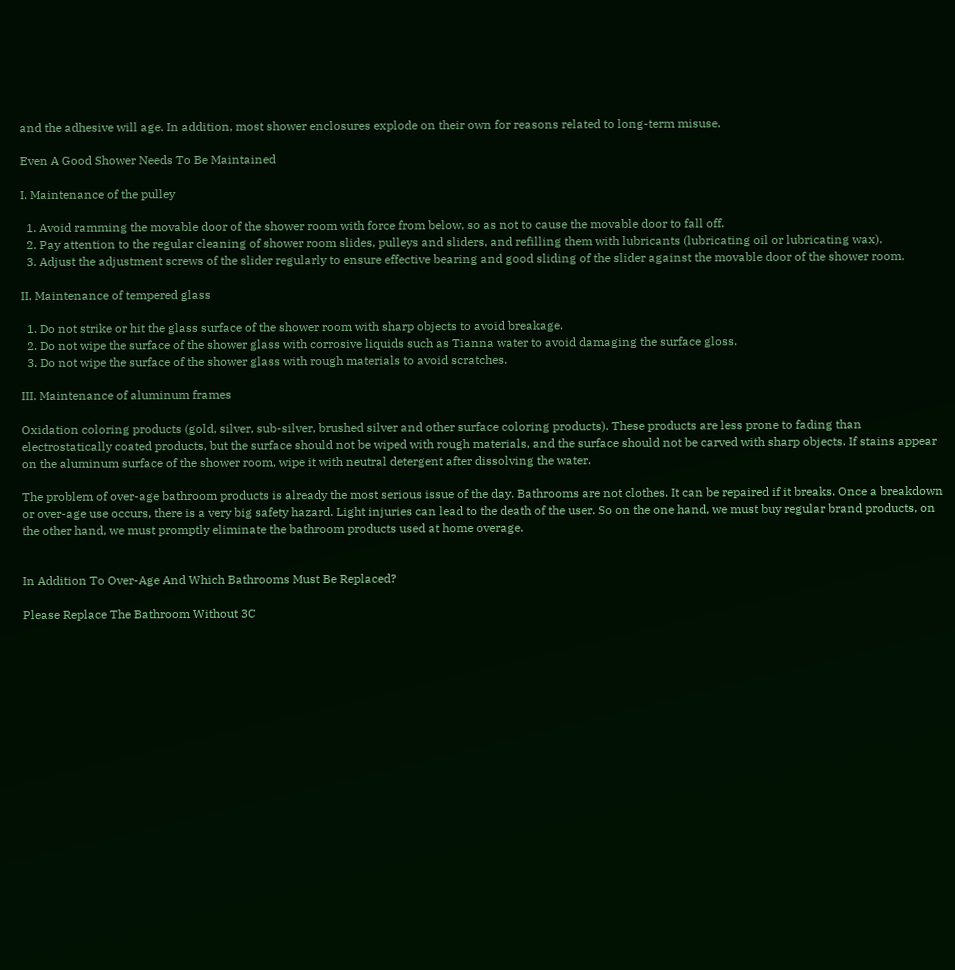and the adhesive will age. In addition, most shower enclosures explode on their own for reasons related to long-term misuse.

Even A Good Shower Needs To Be Maintained

I. Maintenance of the pulley

  1. Avoid ramming the movable door of the shower room with force from below, so as not to cause the movable door to fall off.
  2. Pay attention to the regular cleaning of shower room slides, pulleys and sliders, and refilling them with lubricants (lubricating oil or lubricating wax).
  3. Adjust the adjustment screws of the slider regularly to ensure effective bearing and good sliding of the slider against the movable door of the shower room.

II. Maintenance of tempered glass

  1. Do not strike or hit the glass surface of the shower room with sharp objects to avoid breakage.
  2. Do not wipe the surface of the shower glass with corrosive liquids such as Tianna water to avoid damaging the surface gloss.
  3. Do not wipe the surface of the shower glass with rough materials to avoid scratches.

III. Maintenance of aluminum frames

Oxidation coloring products (gold, silver, sub-silver, brushed silver and other surface coloring products). These products are less prone to fading than electrostatically coated products, but the surface should not be wiped with rough materials, and the surface should not be carved with sharp objects. If stains appear on the aluminum surface of the shower room, wipe it with neutral detergent after dissolving the water.

The problem of over-age bathroom products is already the most serious issue of the day. Bathrooms are not clothes. It can be repaired if it breaks. Once a breakdown or over-age use occurs, there is a very big safety hazard. Light injuries can lead to the death of the user. So on the one hand, we must buy regular brand products, on the other hand, we must promptly eliminate the bathroom products used at home overage.


In Addition To Over-Age And Which Bathrooms Must Be Replaced?

Please Replace The Bathroom Without 3C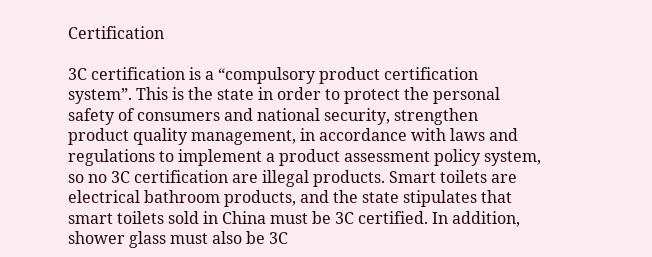Certification

3C certification is a “compulsory product certification system”. This is the state in order to protect the personal safety of consumers and national security, strengthen product quality management, in accordance with laws and regulations to implement a product assessment policy system, so no 3C certification are illegal products. Smart toilets are electrical bathroom products, and the state stipulates that smart toilets sold in China must be 3C certified. In addition, shower glass must also be 3C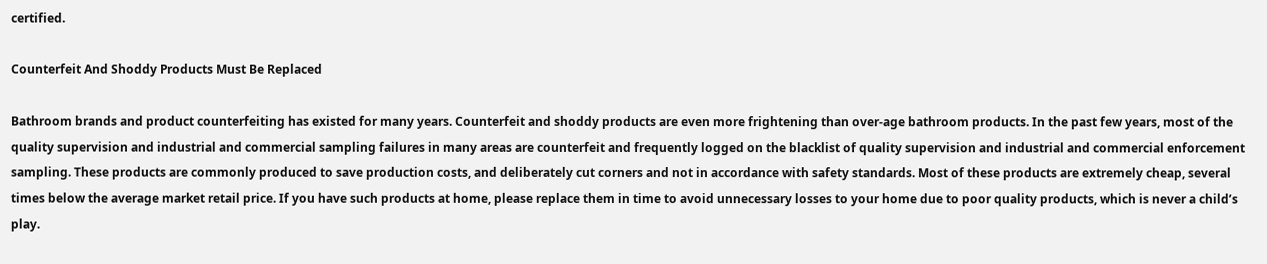certified.

Counterfeit And Shoddy Products Must Be Replaced

Bathroom brands and product counterfeiting has existed for many years. Counterfeit and shoddy products are even more frightening than over-age bathroom products. In the past few years, most of the quality supervision and industrial and commercial sampling failures in many areas are counterfeit and frequently logged on the blacklist of quality supervision and industrial and commercial enforcement sampling. These products are commonly produced to save production costs, and deliberately cut corners and not in accordance with safety standards. Most of these products are extremely cheap, several times below the average market retail price. If you have such products at home, please replace them in time to avoid unnecessary losses to your home due to poor quality products, which is never a child’s play.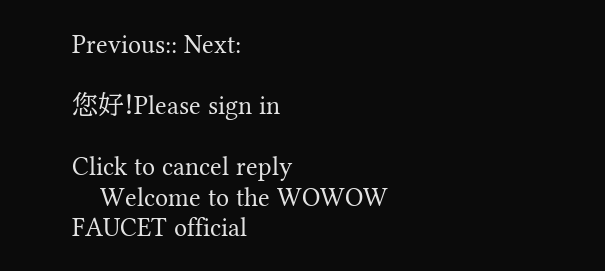Previous:: Next:

您好!Please sign in

Click to cancel reply
    Welcome to the WOWOW FAUCET official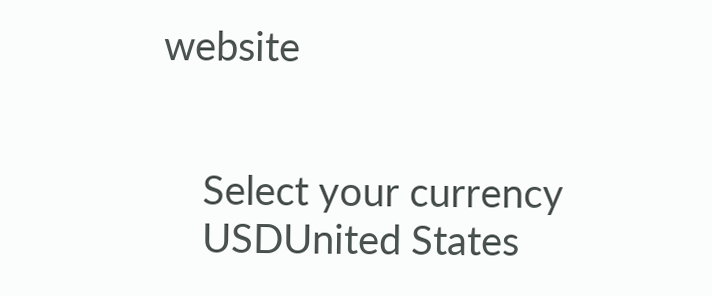website


    Select your currency
    USDUnited States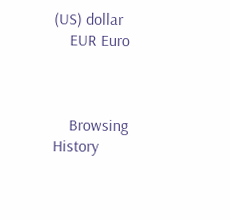(US) dollar
    EUR Euro



    Browsing History